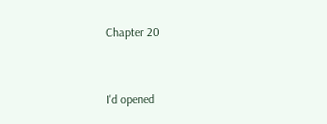Chapter 20


I'd opened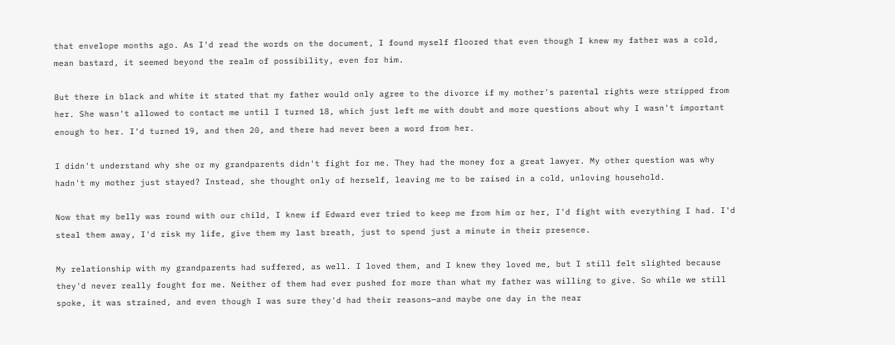that envelope months ago. As I'd read the words on the document, I found myself floored that even though I knew my father was a cold, mean bastard, it seemed beyond the realm of possibility, even for him.

But there in black and white it stated that my father would only agree to the divorce if my mother's parental rights were stripped from her. She wasn't allowed to contact me until I turned 18, which just left me with doubt and more questions about why I wasn't important enough to her. I'd turned 19, and then 20, and there had never been a word from her.

I didn't understand why she or my grandparents didn't fight for me. They had the money for a great lawyer. My other question was why hadn't my mother just stayed? Instead, she thought only of herself, leaving me to be raised in a cold, unloving household.

Now that my belly was round with our child, I knew if Edward ever tried to keep me from him or her, I'd fight with everything I had. I'd steal them away, I'd risk my life, give them my last breath, just to spend just a minute in their presence.

My relationship with my grandparents had suffered, as well. I loved them, and I knew they loved me, but I still felt slighted because they'd never really fought for me. Neither of them had ever pushed for more than what my father was willing to give. So while we still spoke, it was strained, and even though I was sure they'd had their reasons—and maybe one day in the near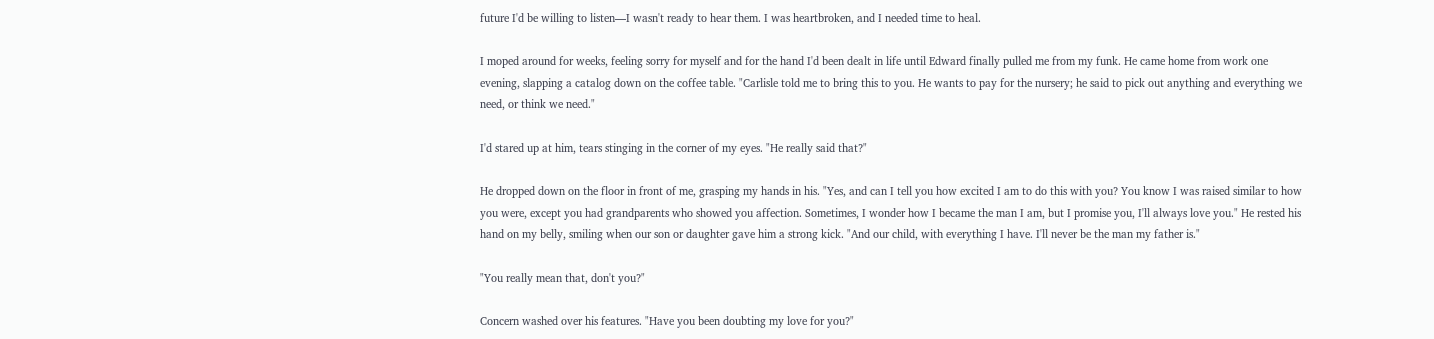future I'd be willing to listen—I wasn't ready to hear them. I was heartbroken, and I needed time to heal.

I moped around for weeks, feeling sorry for myself and for the hand I'd been dealt in life until Edward finally pulled me from my funk. He came home from work one evening, slapping a catalog down on the coffee table. "Carlisle told me to bring this to you. He wants to pay for the nursery; he said to pick out anything and everything we need, or think we need."

I'd stared up at him, tears stinging in the corner of my eyes. "He really said that?"

He dropped down on the floor in front of me, grasping my hands in his. "Yes, and can I tell you how excited I am to do this with you? You know I was raised similar to how you were, except you had grandparents who showed you affection. Sometimes, I wonder how I became the man I am, but I promise you, I'll always love you." He rested his hand on my belly, smiling when our son or daughter gave him a strong kick. "And our child, with everything I have. I'll never be the man my father is."

"You really mean that, don't you?"

Concern washed over his features. "Have you been doubting my love for you?"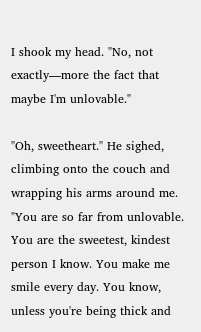I shook my head. "No, not exactly—more the fact that maybe I'm unlovable."

"Oh, sweetheart." He sighed, climbing onto the couch and wrapping his arms around me. "You are so far from unlovable. You are the sweetest, kindest person I know. You make me smile every day. You know, unless you're being thick and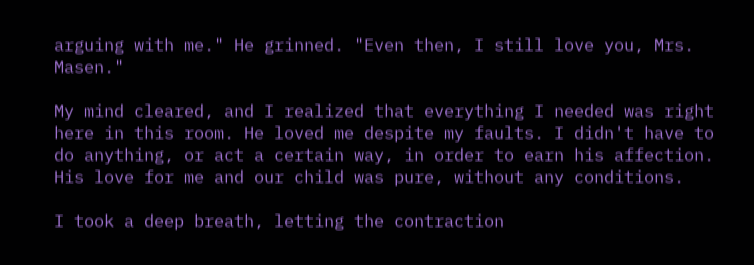arguing with me." He grinned. "Even then, I still love you, Mrs. Masen."

My mind cleared, and I realized that everything I needed was right here in this room. He loved me despite my faults. I didn't have to do anything, or act a certain way, in order to earn his affection. His love for me and our child was pure, without any conditions.

I took a deep breath, letting the contraction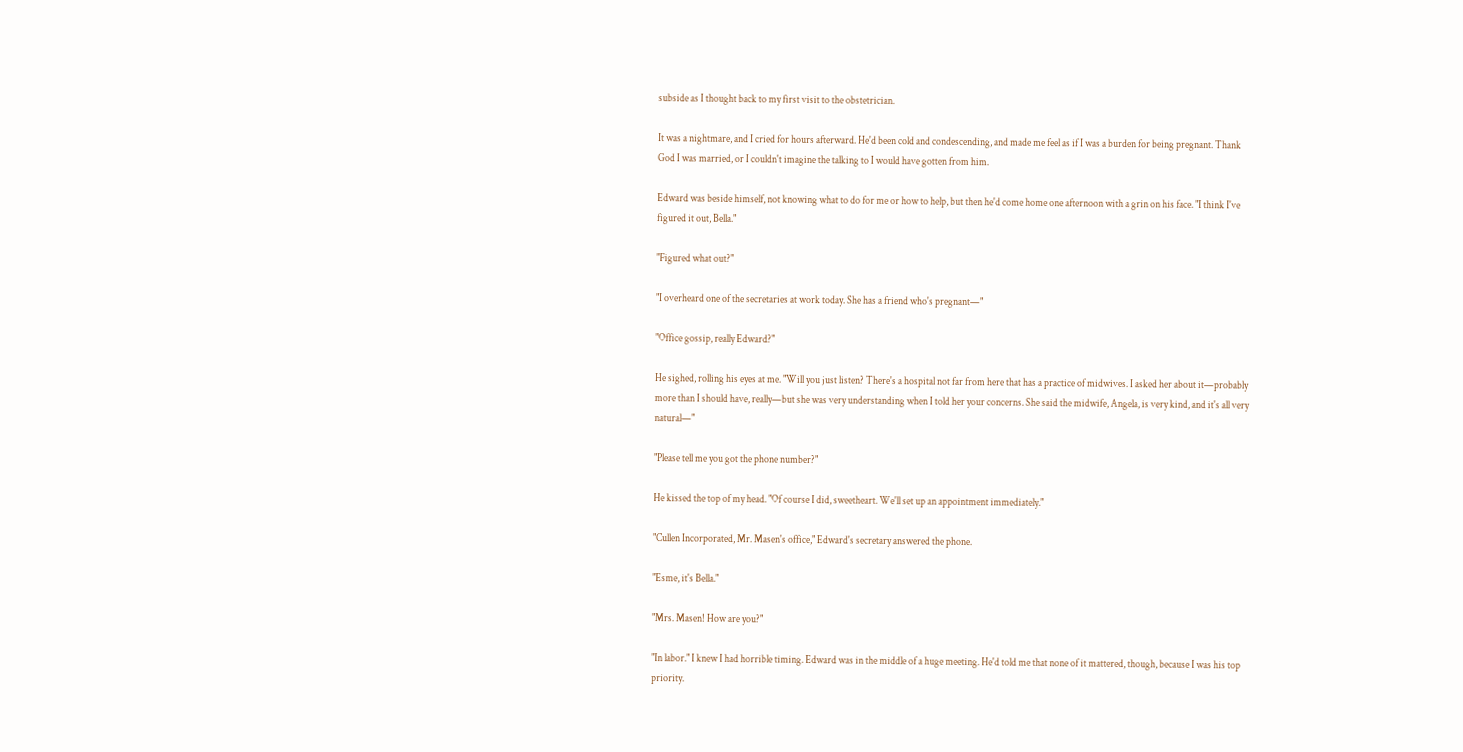subside as I thought back to my first visit to the obstetrician.

It was a nightmare, and I cried for hours afterward. He'd been cold and condescending, and made me feel as if I was a burden for being pregnant. Thank God I was married, or I couldn't imagine the talking to I would have gotten from him.

Edward was beside himself, not knowing what to do for me or how to help, but then he'd come home one afternoon with a grin on his face. "I think I've figured it out, Bella."

"Figured what out?"

"I overheard one of the secretaries at work today. She has a friend who's pregnant—"

"Office gossip, really Edward?"

He sighed, rolling his eyes at me. "Will you just listen? There's a hospital not far from here that has a practice of midwives. I asked her about it—probably more than I should have, really—but she was very understanding when I told her your concerns. She said the midwife, Angela, is very kind, and it's all very natural—"

"Please tell me you got the phone number?"

He kissed the top of my head. "Of course I did, sweetheart. We'll set up an appointment immediately."

"Cullen Incorporated, Mr. Masen's office," Edward's secretary answered the phone.

"Esme, it's Bella."

"Mrs. Masen! How are you?"

"In labor." I knew I had horrible timing. Edward was in the middle of a huge meeting. He'd told me that none of it mattered, though, because I was his top priority.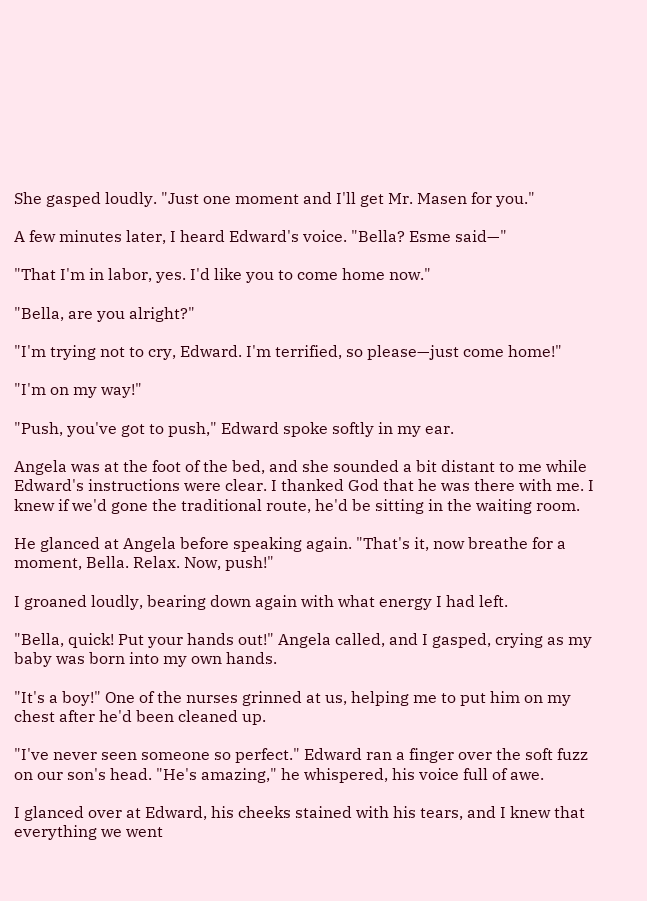She gasped loudly. "Just one moment and I'll get Mr. Masen for you."

A few minutes later, I heard Edward's voice. "Bella? Esme said—"

"That I'm in labor, yes. I'd like you to come home now."

"Bella, are you alright?"

"I'm trying not to cry, Edward. I'm terrified, so please—just come home!"

"I'm on my way!"

"Push, you've got to push," Edward spoke softly in my ear.

Angela was at the foot of the bed, and she sounded a bit distant to me while Edward's instructions were clear. I thanked God that he was there with me. I knew if we'd gone the traditional route, he'd be sitting in the waiting room.

He glanced at Angela before speaking again. "That's it, now breathe for a moment, Bella. Relax. Now, push!"

I groaned loudly, bearing down again with what energy I had left.

"Bella, quick! Put your hands out!" Angela called, and I gasped, crying as my baby was born into my own hands.

"It's a boy!" One of the nurses grinned at us, helping me to put him on my chest after he'd been cleaned up.

"I've never seen someone so perfect." Edward ran a finger over the soft fuzz on our son's head. "He's amazing," he whispered, his voice full of awe.

I glanced over at Edward, his cheeks stained with his tears, and I knew that everything we went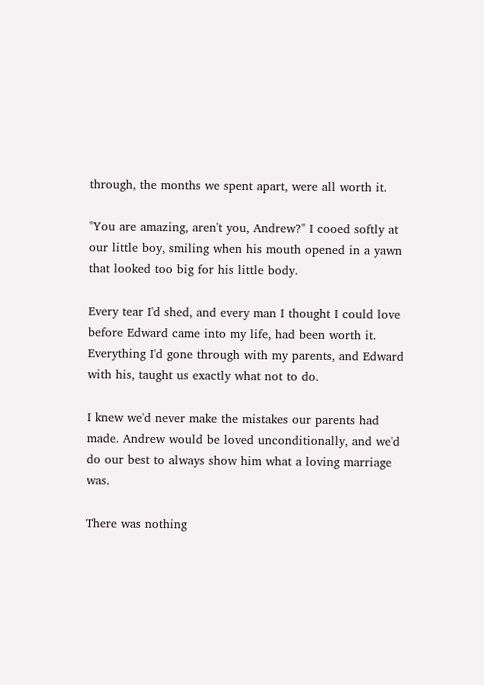through, the months we spent apart, were all worth it.

"You are amazing, aren't you, Andrew?" I cooed softly at our little boy, smiling when his mouth opened in a yawn that looked too big for his little body.

Every tear I'd shed, and every man I thought I could love before Edward came into my life, had been worth it. Everything I'd gone through with my parents, and Edward with his, taught us exactly what not to do.

I knew we'd never make the mistakes our parents had made. Andrew would be loved unconditionally, and we'd do our best to always show him what a loving marriage was.

There was nothing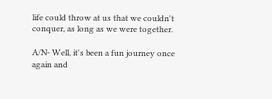life could throw at us that we couldn't conquer, as long as we were together.

A/N- Well, it's been a fun journey once again and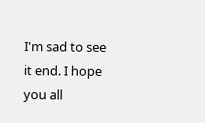I'm sad to see it end. I hope you all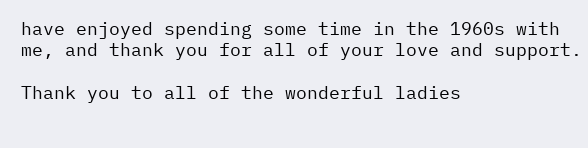have enjoyed spending some time in the 1960s with me, and thank you for all of your love and support.

Thank you to all of the wonderful ladies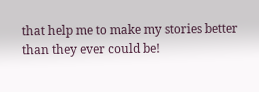that help me to make my stories better than they ever could be!